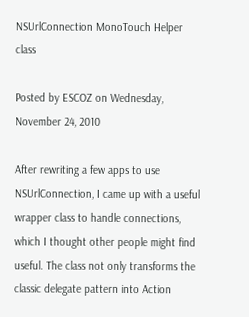NSUrlConnection MonoTouch Helper class

Posted by ESCOZ on Wednesday, November 24, 2010

After rewriting a few apps to use NSUrlConnection, I came up with a useful wrapper class to handle connections, which I thought other people might find useful. The class not only transforms the classic delegate pattern into Action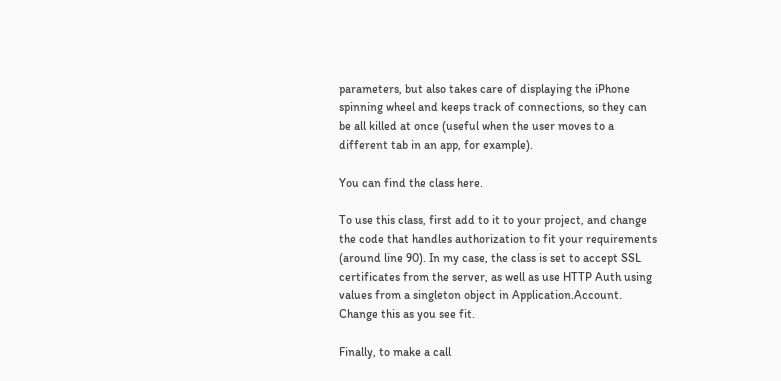parameters, but also takes care of displaying the iPhone spinning wheel and keeps track of connections, so they can be all killed at once (useful when the user moves to a different tab in an app, for example).

You can find the class here.

To use this class, first add to it to your project, and change the code that handles authorization to fit your requirements (around line 90). In my case, the class is set to accept SSL certificates from the server, as well as use HTTP Auth using values from a singleton object in Application.Account. Change this as you see fit.

Finally, to make a call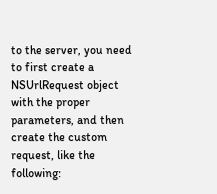to the server, you need to first create a NSUrlRequest object with the proper parameters, and then create the custom request, like the following: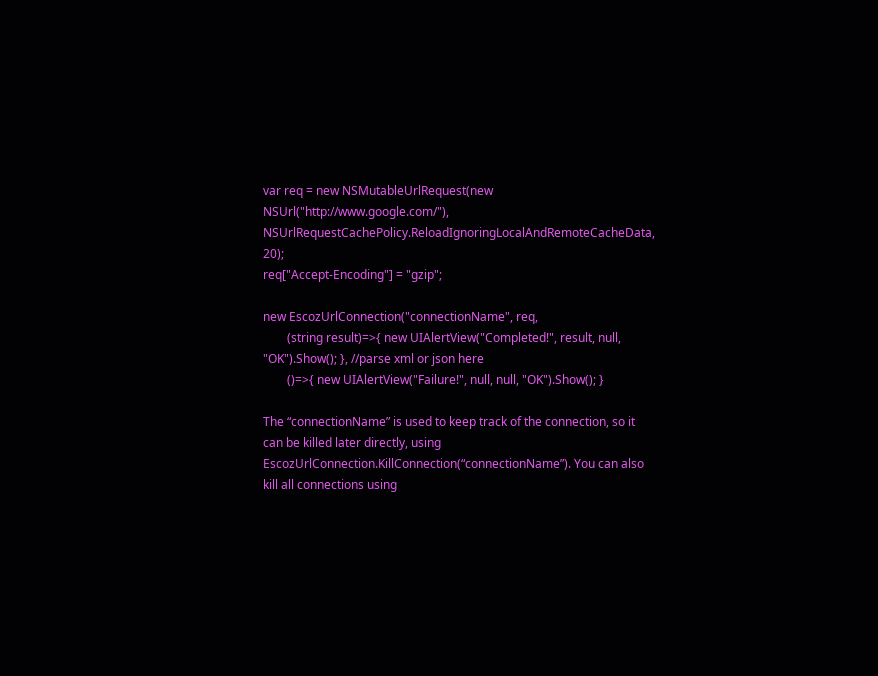var req = new NSMutableUrlRequest(new NSUrl("http://www.google.com/"),
NSUrlRequestCachePolicy.ReloadIgnoringLocalAndRemoteCacheData, 20);
req["Accept-Encoding"] = "gzip";

new EscozUrlConnection("connectionName", req,
        (string result)=>{ new UIAlertView("Completed!", result, null, "OK").Show(); }, //parse xml or json here
        ()=>{ new UIAlertView("Failure!", null, null, "OK").Show(); }

The “connectionName” is used to keep track of the connection, so it can be killed later directly, using EscozUrlConnection.KillConnection(“connectionName”). You can also kill all connections using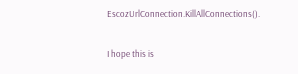EscozUrlConnection.KillAllConnections().

I hope this is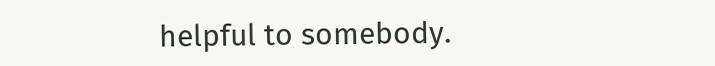helpful to somebody.